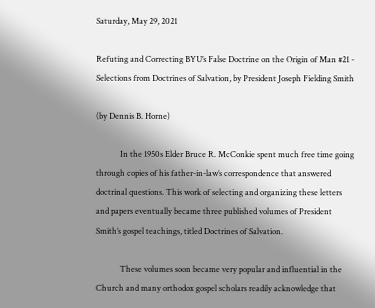Saturday, May 29, 2021

Refuting and Correcting BYU’s False Doctrine on the Origin of Man #21 - Selections from Doctrines of Salvation, by President Joseph Fielding Smith

(by Dennis B. Horne)

            In the 1950s Elder Bruce R. McConkie spent much free time going through copies of his father-in-law’s correspondence that answered doctrinal questions. This work of selecting and organizing these letters and papers eventually became three published volumes of President Smith’s gospel teachings, titled Doctrines of Salvation.

            These volumes soon became very popular and influential in the Church and many orthodox gospel scholars readily acknowledge that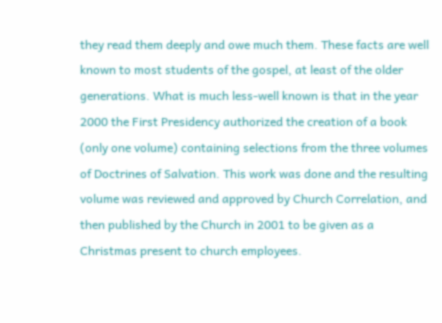they read them deeply and owe much them. These facts are well known to most students of the gospel, at least of the older generations. What is much less-well known is that in the year 2000 the First Presidency authorized the creation of a book (only one volume) containing selections from the three volumes of Doctrines of Salvation. This work was done and the resulting volume was reviewed and approved by Church Correlation, and then published by the Church in 2001 to be given as a Christmas present to church employees.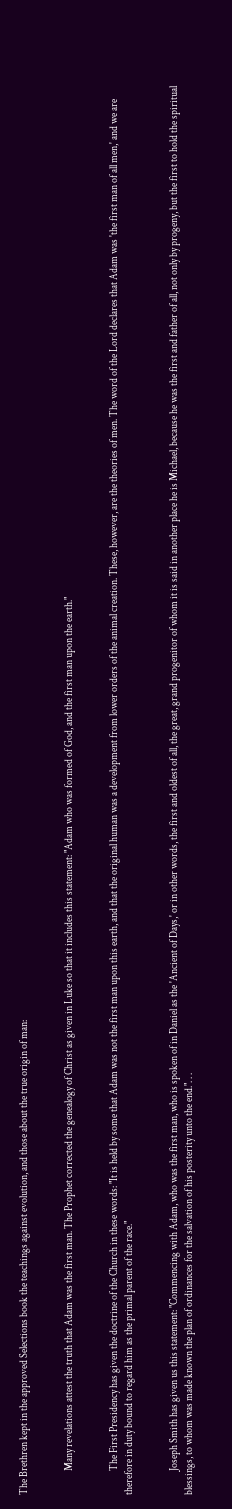The Brethren kept in the approved Selections book the teachings against evolution, and those about the true origin of man:


            Many revelations attest the truth that Adam was the first man. The Prophet corrected the genealogy of Christ as given in Luke so that it includes this statement: "Adam who was formed of God, and the first man upon the earth."


            The First Presidency has given the doctrine of the Church in these words: "It is held by some that Adam was not the first man upon this earth, and that the original human was a development from lower orders of the animal creation. These, however, are the theories of men. The word of the Lord declares that Adam was 'the first man of all men,' and we are therefore in duty bound to regard him as the primal parent of the race."


            Joseph Smith has given us this statement: "Commencing with Adam, who was the first man, who is spoken of in Daniel as the 'Ancient of Days,' or in other words, the first and oldest of all, the great, grand progenitor of whom it is said in another place he is Michael, because he was the first and father of all, not only by progeny, but the first to hold the spiritual blessings, to whom was made known the plan of ordinances for the salvation of his posterity unto the end.". . .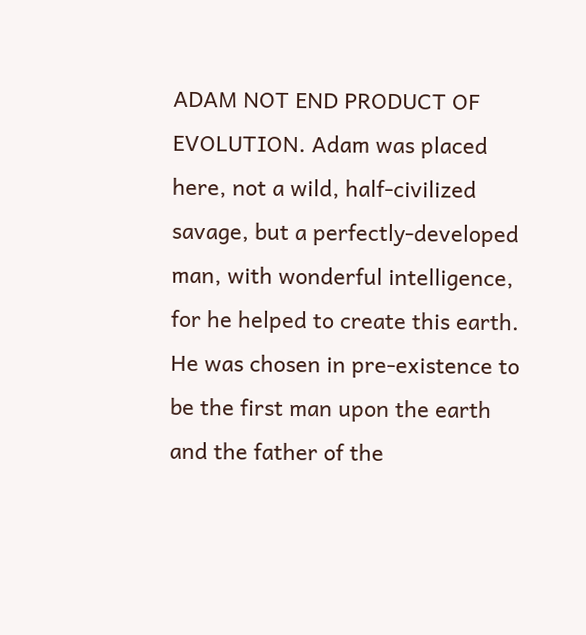ADAM NOT END PRODUCT OF EVOLUTION. Adam was placed here, not a wild, half-civilized savage, but a perfectly-developed man, with wonderful intelligence, for he helped to create this earth. He was chosen in pre-existence to be the first man upon the earth and the father of the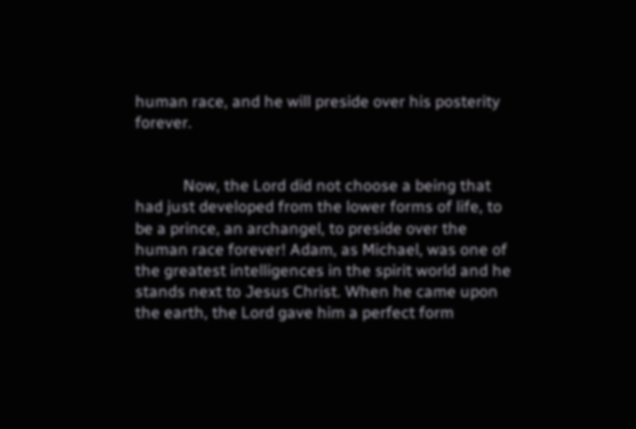human race, and he will preside over his posterity forever.


            Now, the Lord did not choose a being that had just developed from the lower forms of life, to be a prince, an archangel, to preside over the human race forever! Adam, as Michael, was one of the greatest intelligences in the spirit world and he stands next to Jesus Christ. When he came upon the earth, the Lord gave him a perfect form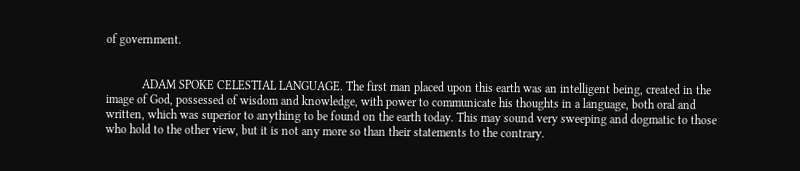of government.


            ADAM SPOKE CELESTIAL LANGUAGE. The first man placed upon this earth was an intelligent being, created in the image of God, possessed of wisdom and knowledge, with power to communicate his thoughts in a language, both oral and written, which was superior to anything to be found on the earth today. This may sound very sweeping and dogmatic to those who hold to the other view, but it is not any more so than their statements to the contrary.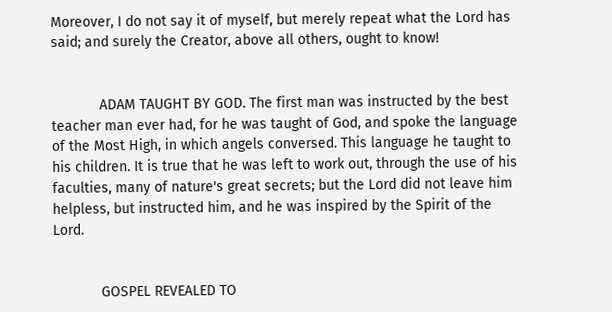Moreover, I do not say it of myself, but merely repeat what the Lord has said; and surely the Creator, above all others, ought to know!


            ADAM TAUGHT BY GOD. The first man was instructed by the best teacher man ever had, for he was taught of God, and spoke the language of the Most High, in which angels conversed. This language he taught to his children. It is true that he was left to work out, through the use of his faculties, many of nature's great secrets; but the Lord did not leave him helpless, but instructed him, and he was inspired by the Spirit of the Lord.


            GOSPEL REVEALED TO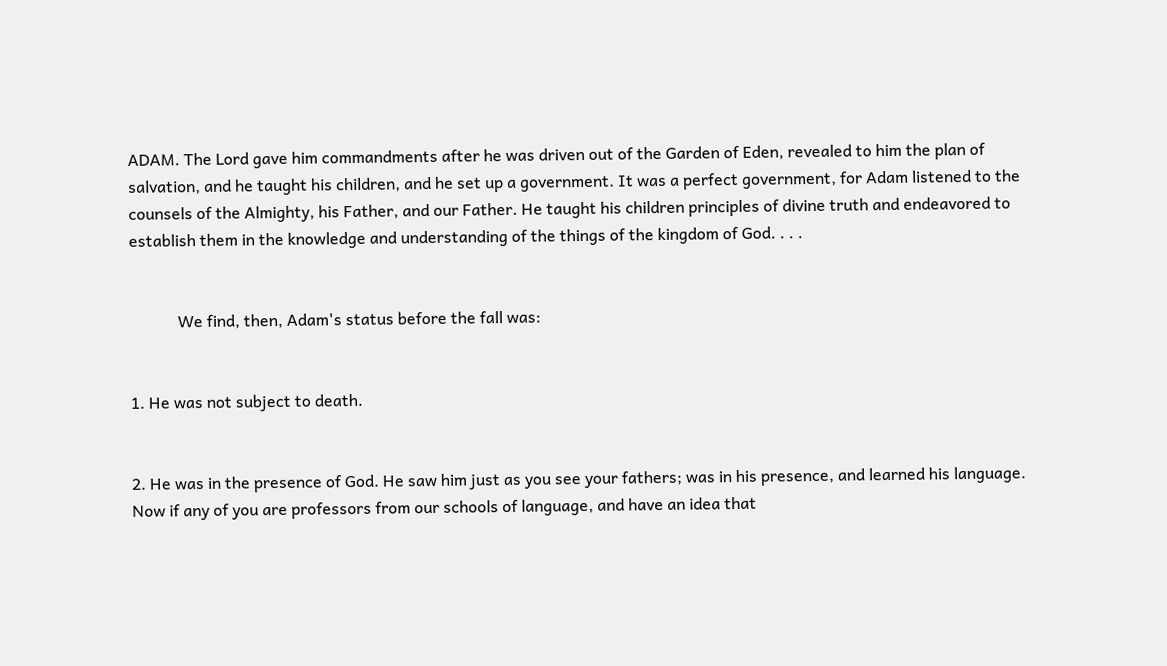ADAM. The Lord gave him commandments after he was driven out of the Garden of Eden, revealed to him the plan of salvation, and he taught his children, and he set up a government. It was a perfect government, for Adam listened to the counsels of the Almighty, his Father, and our Father. He taught his children principles of divine truth and endeavored to establish them in the knowledge and understanding of the things of the kingdom of God. . . .


            We find, then, Adam's status before the fall was:


1. He was not subject to death.


2. He was in the presence of God. He saw him just as you see your fathers; was in his presence, and learned his language. Now if any of you are professors from our schools of language, and have an idea that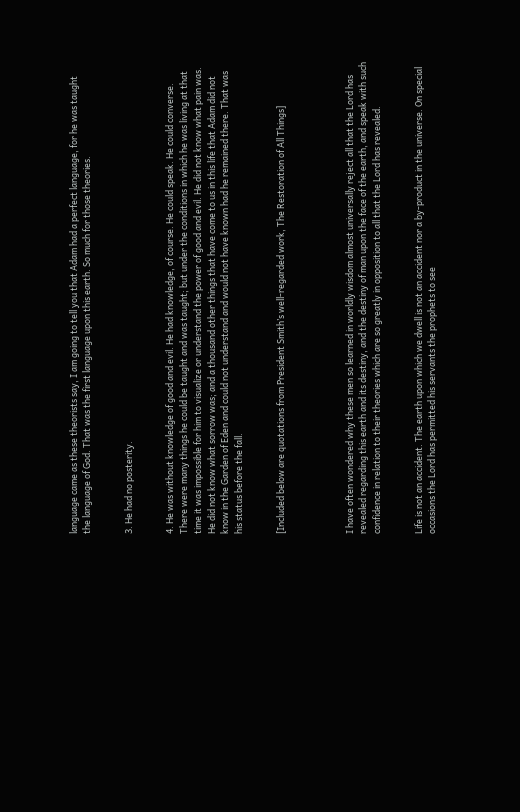language came as these theorists say, I am going to tell you that Adam had a perfect language, for he was taught the language of God. That was the first language upon this earth. So much for those theories.


3. He had no posterity.


4. He was without knowledge of good and evil. He had knowledge, of course. He could speak. He could converse. There were many things he could be taught and was taught; but under the conditions in which he was living at that time it was impossible for him to visualize or understand the power of good and evil. He did not know what pain was. He did not know what sorrow was; and a thousand other things that have come to us in this life that Adam did not know in the Garden of Eden and could not understand and would not have known had he remained there. That was his status before the fall.


[Included below are quotations from President Smith’s well-regarded work, The Restoration of All Things]




I have often wondered why these men so learned in worldly wisdom almost universally reject all that the Lord has revealed regarding this earth and its destiny, and the destiny of man upon the face of the earth, and speak with such confidence in relation to their theories which are so greatly in opposition to all that the Lord has revealed.


Life is not an accident. The earth upon which we dwell is not an accident nor a by-product in the universe. On special occasions the Lord has permitted his servants the prophets to see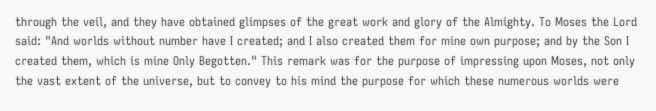through the veil, and they have obtained glimpses of the great work and glory of the Almighty. To Moses the Lord said: "And worlds without number have I created; and I also created them for mine own purpose; and by the Son I created them, which is mine Only Begotten." This remark was for the purpose of impressing upon Moses, not only the vast extent of the universe, but to convey to his mind the purpose for which these numerous worlds were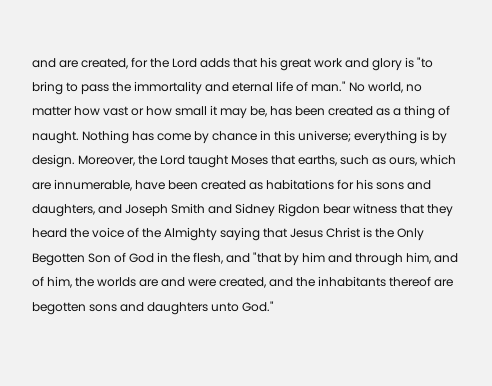and are created, for the Lord adds that his great work and glory is "to bring to pass the immortality and eternal life of man." No world, no matter how vast or how small it may be, has been created as a thing of naught. Nothing has come by chance in this universe; everything is by design. Moreover, the Lord taught Moses that earths, such as ours, which are innumerable, have been created as habitations for his sons and daughters, and Joseph Smith and Sidney Rigdon bear witness that they heard the voice of the Almighty saying that Jesus Christ is the Only Begotten Son of God in the flesh, and "that by him and through him, and of him, the worlds are and were created, and the inhabitants thereof are begotten sons and daughters unto God."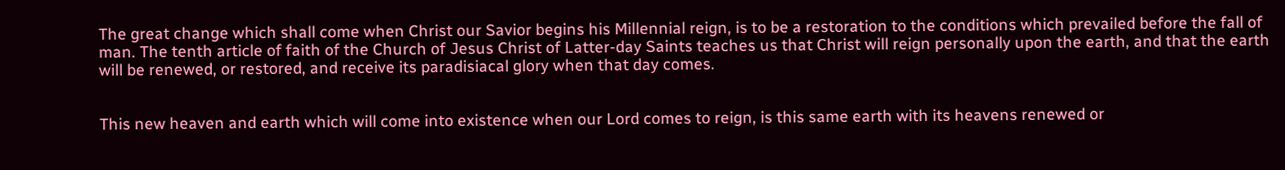The great change which shall come when Christ our Savior begins his Millennial reign, is to be a restoration to the conditions which prevailed before the fall of man. The tenth article of faith of the Church of Jesus Christ of Latter-day Saints teaches us that Christ will reign personally upon the earth, and that the earth will be renewed, or restored, and receive its paradisiacal glory when that day comes.


This new heaven and earth which will come into existence when our Lord comes to reign, is this same earth with its heavens renewed or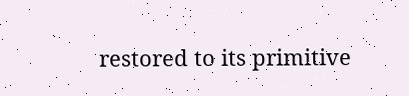restored to its primitive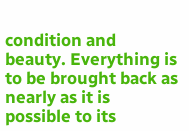condition and beauty. Everything is to be brought back as nearly as it is possible to its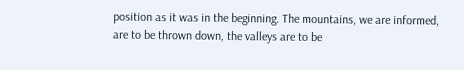position as it was in the beginning. The mountains, we are informed, are to be thrown down, the valleys are to be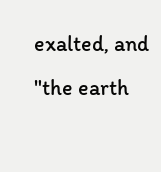exalted, and "the earth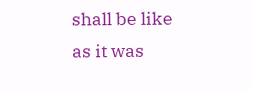shall be like as it was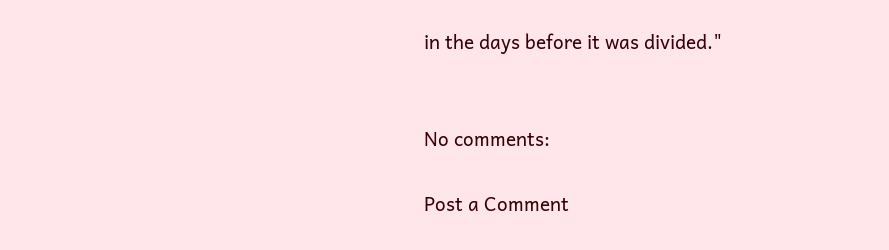in the days before it was divided."


No comments:

Post a Comment